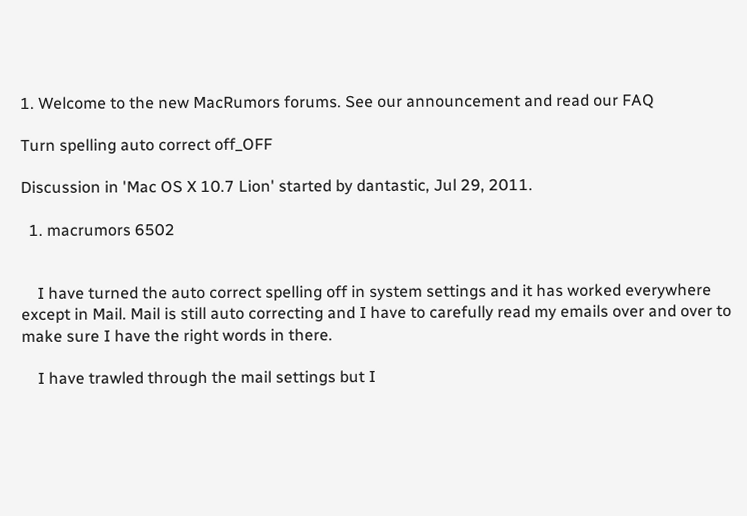1. Welcome to the new MacRumors forums. See our announcement and read our FAQ

Turn spelling auto correct off_OFF

Discussion in 'Mac OS X 10.7 Lion' started by dantastic, Jul 29, 2011.

  1. macrumors 6502


    I have turned the auto correct spelling off in system settings and it has worked everywhere except in Mail. Mail is still auto correcting and I have to carefully read my emails over and over to make sure I have the right words in there.

    I have trawled through the mail settings but I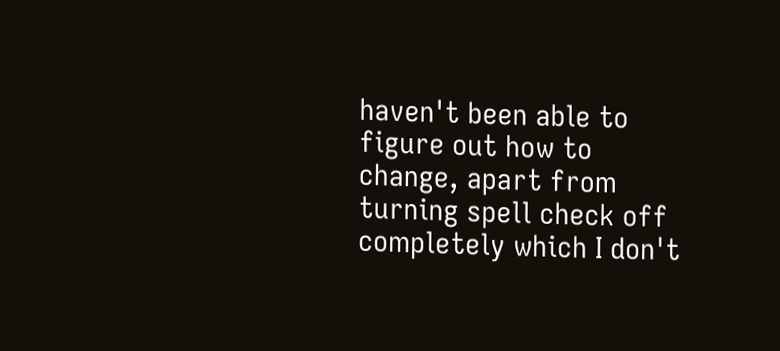haven't been able to figure out how to change, apart from turning spell check off completely which I don't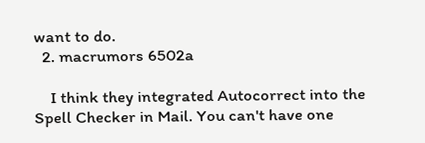want to do.
  2. macrumors 6502a

    I think they integrated Autocorrect into the Spell Checker in Mail. You can't have one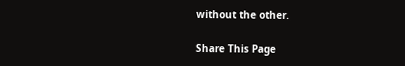without the other.

Share This Page